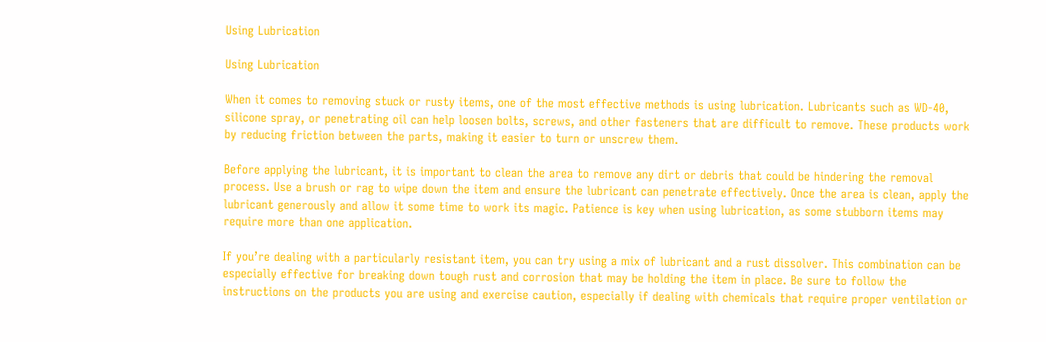Using Lubrication

Using Lubrication

When it comes to removing stuck or rusty items, one of the most effective methods is using lubrication. Lubricants such as WD-40, silicone spray, or penetrating oil can help loosen bolts, screws, and other fasteners that are difficult to remove. These products work by reducing friction between the parts, making it easier to turn or unscrew them.

Before applying the lubricant, it is important to clean the area to remove any dirt or debris that could be hindering the removal process. Use a brush or rag to wipe down the item and ensure the lubricant can penetrate effectively. Once the area is clean, apply the lubricant generously and allow it some time to work its magic. Patience is key when using lubrication, as some stubborn items may require more than one application.

If you’re dealing with a particularly resistant item, you can try using a mix of lubricant and a rust dissolver. This combination can be especially effective for breaking down tough rust and corrosion that may be holding the item in place. Be sure to follow the instructions on the products you are using and exercise caution, especially if dealing with chemicals that require proper ventilation or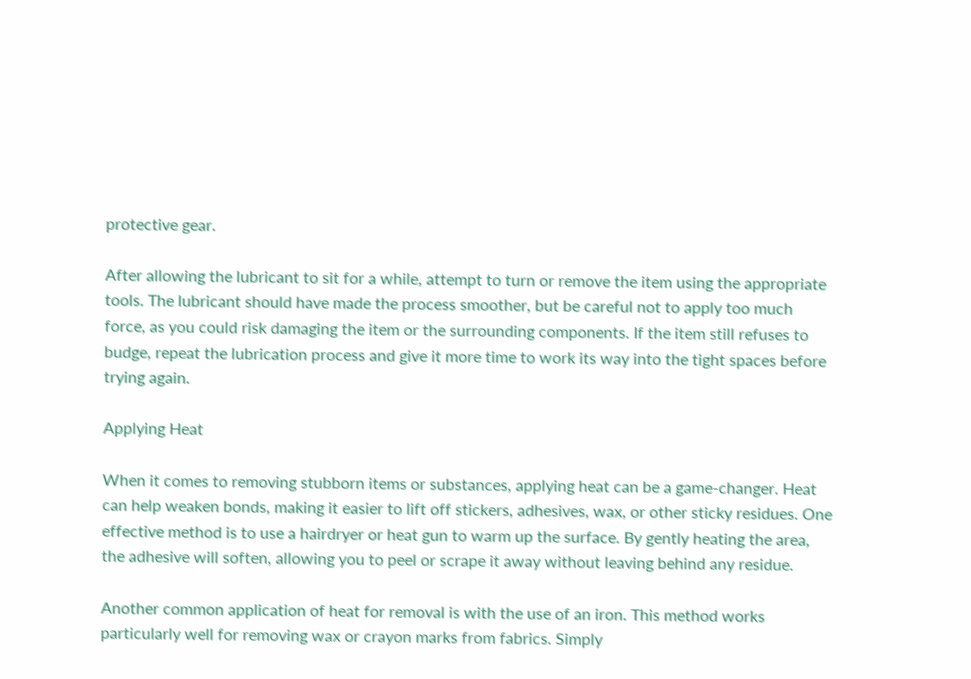protective gear.

After allowing the lubricant to sit for a while, attempt to turn or remove the item using the appropriate tools. The lubricant should have made the process smoother, but be careful not to apply too much force, as you could risk damaging the item or the surrounding components. If the item still refuses to budge, repeat the lubrication process and give it more time to work its way into the tight spaces before trying again.

Applying Heat

When it comes to removing stubborn items or substances, applying heat can be a game-changer. Heat can help weaken bonds, making it easier to lift off stickers, adhesives, wax, or other sticky residues. One effective method is to use a hairdryer or heat gun to warm up the surface. By gently heating the area, the adhesive will soften, allowing you to peel or scrape it away without leaving behind any residue.

Another common application of heat for removal is with the use of an iron. This method works particularly well for removing wax or crayon marks from fabrics. Simply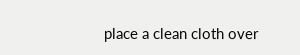place a clean cloth over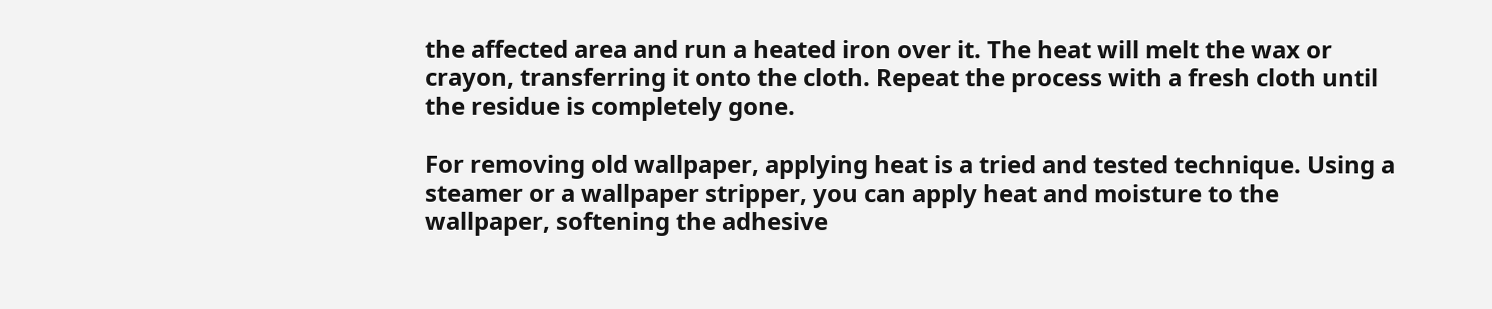the affected area and run a heated iron over it. The heat will melt the wax or crayon, transferring it onto the cloth. Repeat the process with a fresh cloth until the residue is completely gone.

For removing old wallpaper, applying heat is a tried and tested technique. Using a steamer or a wallpaper stripper, you can apply heat and moisture to the wallpaper, softening the adhesive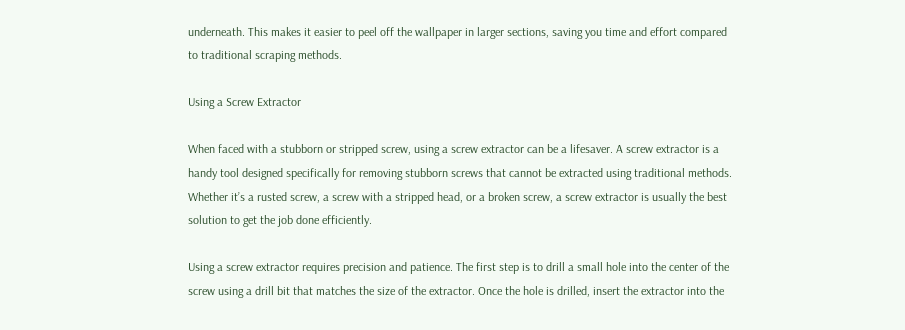underneath. This makes it easier to peel off the wallpaper in larger sections, saving you time and effort compared to traditional scraping methods.

Using a Screw Extractor

When faced with a stubborn or stripped screw, using a screw extractor can be a lifesaver. A screw extractor is a handy tool designed specifically for removing stubborn screws that cannot be extracted using traditional methods. Whether it’s a rusted screw, a screw with a stripped head, or a broken screw, a screw extractor is usually the best solution to get the job done efficiently.

Using a screw extractor requires precision and patience. The first step is to drill a small hole into the center of the screw using a drill bit that matches the size of the extractor. Once the hole is drilled, insert the extractor into the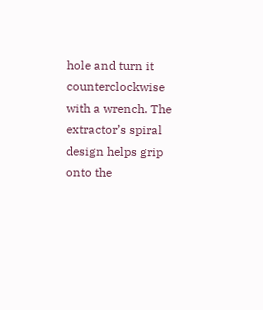hole and turn it counterclockwise with a wrench. The extractor’s spiral design helps grip onto the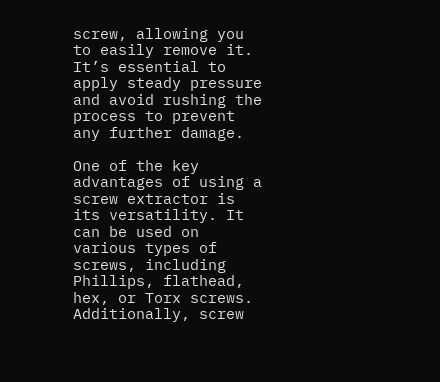screw, allowing you to easily remove it. It’s essential to apply steady pressure and avoid rushing the process to prevent any further damage.

One of the key advantages of using a screw extractor is its versatility. It can be used on various types of screws, including Phillips, flathead, hex, or Torx screws. Additionally, screw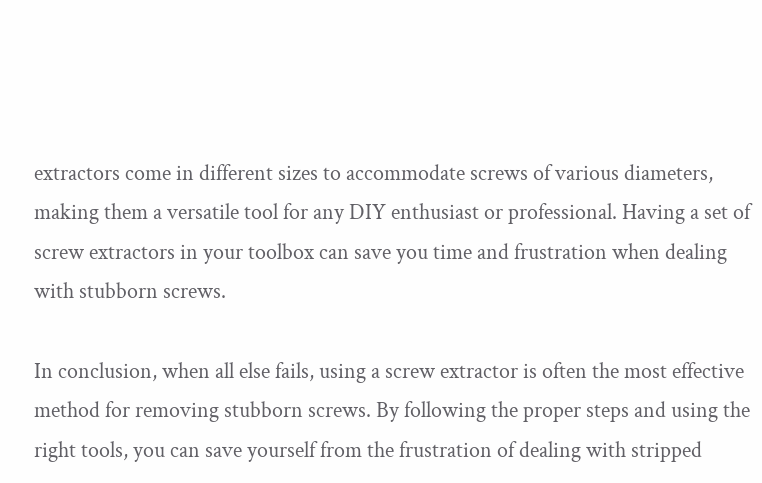extractors come in different sizes to accommodate screws of various diameters, making them a versatile tool for any DIY enthusiast or professional. Having a set of screw extractors in your toolbox can save you time and frustration when dealing with stubborn screws.

In conclusion, when all else fails, using a screw extractor is often the most effective method for removing stubborn screws. By following the proper steps and using the right tools, you can save yourself from the frustration of dealing with stripped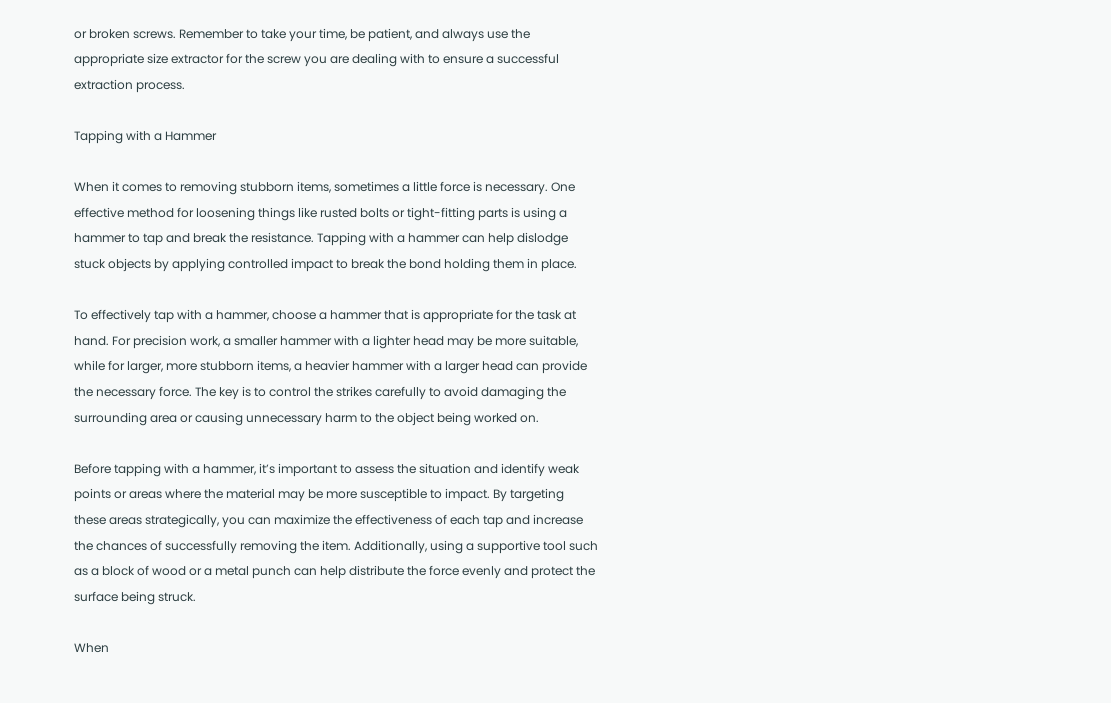or broken screws. Remember to take your time, be patient, and always use the appropriate size extractor for the screw you are dealing with to ensure a successful extraction process.

Tapping with a Hammer

When it comes to removing stubborn items, sometimes a little force is necessary. One effective method for loosening things like rusted bolts or tight-fitting parts is using a hammer to tap and break the resistance. Tapping with a hammer can help dislodge stuck objects by applying controlled impact to break the bond holding them in place.

To effectively tap with a hammer, choose a hammer that is appropriate for the task at hand. For precision work, a smaller hammer with a lighter head may be more suitable, while for larger, more stubborn items, a heavier hammer with a larger head can provide the necessary force. The key is to control the strikes carefully to avoid damaging the surrounding area or causing unnecessary harm to the object being worked on.

Before tapping with a hammer, it’s important to assess the situation and identify weak points or areas where the material may be more susceptible to impact. By targeting these areas strategically, you can maximize the effectiveness of each tap and increase the chances of successfully removing the item. Additionally, using a supportive tool such as a block of wood or a metal punch can help distribute the force evenly and protect the surface being struck.

When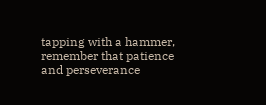tapping with a hammer, remember that patience and perseverance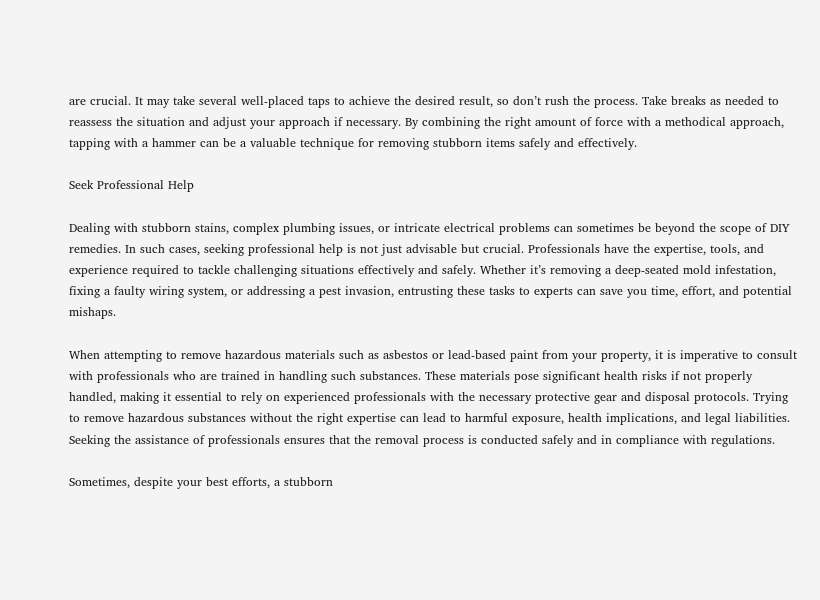are crucial. It may take several well-placed taps to achieve the desired result, so don’t rush the process. Take breaks as needed to reassess the situation and adjust your approach if necessary. By combining the right amount of force with a methodical approach, tapping with a hammer can be a valuable technique for removing stubborn items safely and effectively.

Seek Professional Help

Dealing with stubborn stains, complex plumbing issues, or intricate electrical problems can sometimes be beyond the scope of DIY remedies. In such cases, seeking professional help is not just advisable but crucial. Professionals have the expertise, tools, and experience required to tackle challenging situations effectively and safely. Whether it’s removing a deep-seated mold infestation, fixing a faulty wiring system, or addressing a pest invasion, entrusting these tasks to experts can save you time, effort, and potential mishaps.

When attempting to remove hazardous materials such as asbestos or lead-based paint from your property, it is imperative to consult with professionals who are trained in handling such substances. These materials pose significant health risks if not properly handled, making it essential to rely on experienced professionals with the necessary protective gear and disposal protocols. Trying to remove hazardous substances without the right expertise can lead to harmful exposure, health implications, and legal liabilities. Seeking the assistance of professionals ensures that the removal process is conducted safely and in compliance with regulations.

Sometimes, despite your best efforts, a stubborn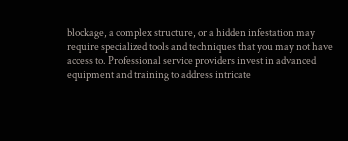blockage, a complex structure, or a hidden infestation may require specialized tools and techniques that you may not have access to. Professional service providers invest in advanced equipment and training to address intricate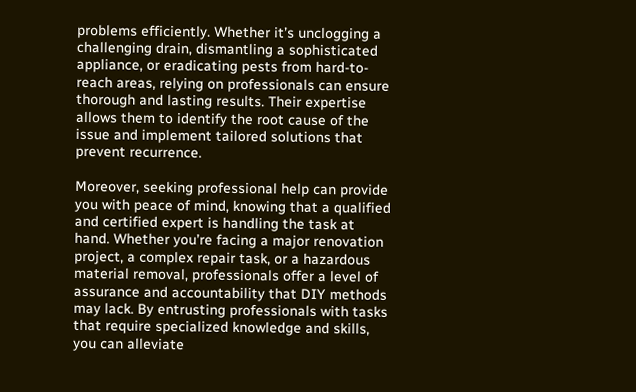problems efficiently. Whether it’s unclogging a challenging drain, dismantling a sophisticated appliance, or eradicating pests from hard-to-reach areas, relying on professionals can ensure thorough and lasting results. Their expertise allows them to identify the root cause of the issue and implement tailored solutions that prevent recurrence.

Moreover, seeking professional help can provide you with peace of mind, knowing that a qualified and certified expert is handling the task at hand. Whether you’re facing a major renovation project, a complex repair task, or a hazardous material removal, professionals offer a level of assurance and accountability that DIY methods may lack. By entrusting professionals with tasks that require specialized knowledge and skills, you can alleviate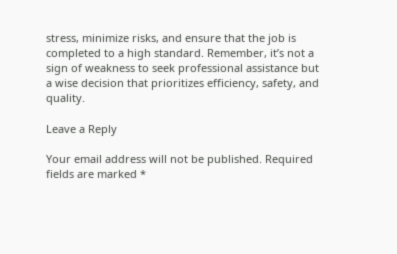stress, minimize risks, and ensure that the job is completed to a high standard. Remember, it’s not a sign of weakness to seek professional assistance but a wise decision that prioritizes efficiency, safety, and quality.

Leave a Reply

Your email address will not be published. Required fields are marked *